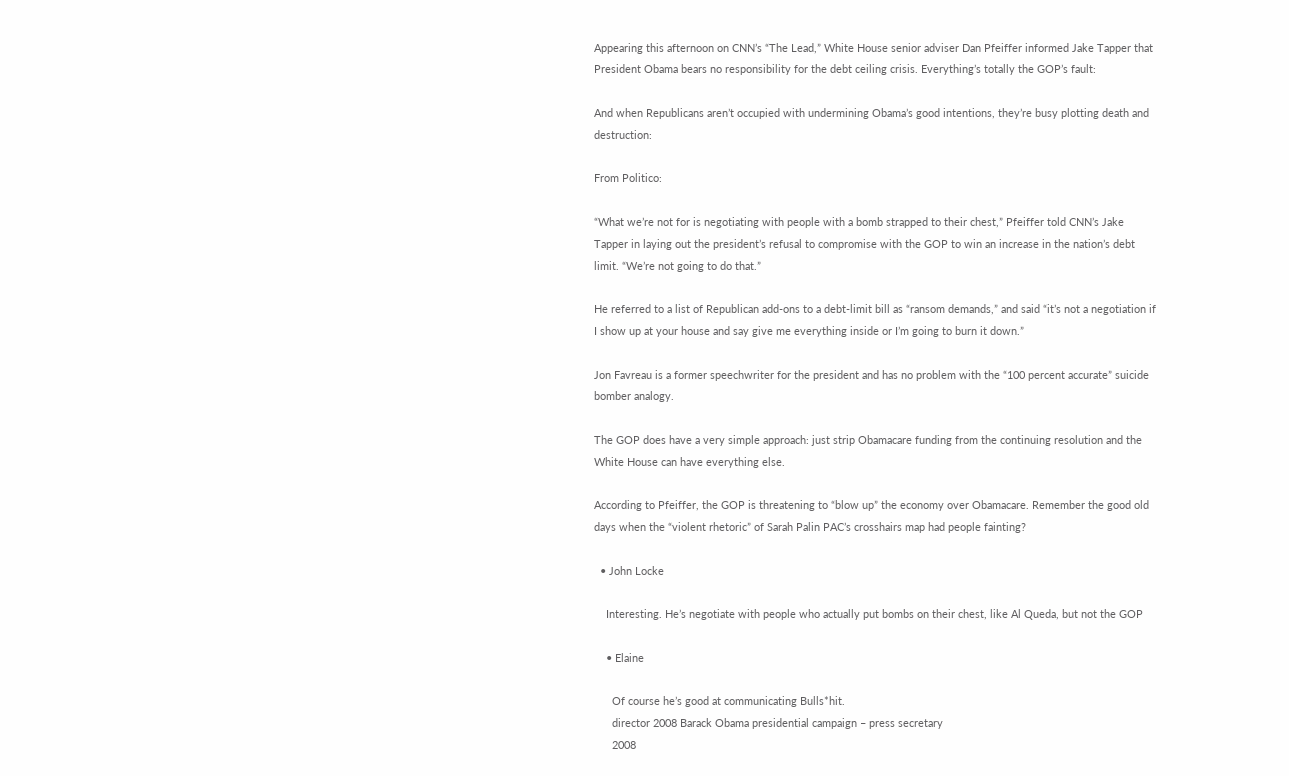Appearing this afternoon on CNN’s “The Lead,” White House senior adviser Dan Pfeiffer informed Jake Tapper that President Obama bears no responsibility for the debt ceiling crisis. Everything’s totally the GOP’s fault:

And when Republicans aren’t occupied with undermining Obama’s good intentions, they’re busy plotting death and destruction:

From Politico:

“What we’re not for is negotiating with people with a bomb strapped to their chest,” Pfeiffer told CNN’s Jake Tapper in laying out the president’s refusal to compromise with the GOP to win an increase in the nation’s debt limit. “We’re not going to do that.”

He referred to a list of Republican add-ons to a debt-limit bill as “ransom demands,” and said “it’s not a negotiation if I show up at your house and say give me everything inside or I’m going to burn it down.”

Jon Favreau is a former speechwriter for the president and has no problem with the “100 percent accurate” suicide bomber analogy.

The GOP does have a very simple approach: just strip Obamacare funding from the continuing resolution and the White House can have everything else.

According to Pfeiffer, the GOP is threatening to “blow up” the economy over Obamacare. Remember the good old days when the “violent rhetoric” of Sarah Palin PAC’s crosshairs map had people fainting?

  • John Locke

    Interesting. He’s negotiate with people who actually put bombs on their chest, like Al Queda, but not the GOP

    • Elaine

      Of course he’s good at communicating Bulls*hit.
      director 2008 Barack Obama presidential campaign – press secretary
      2008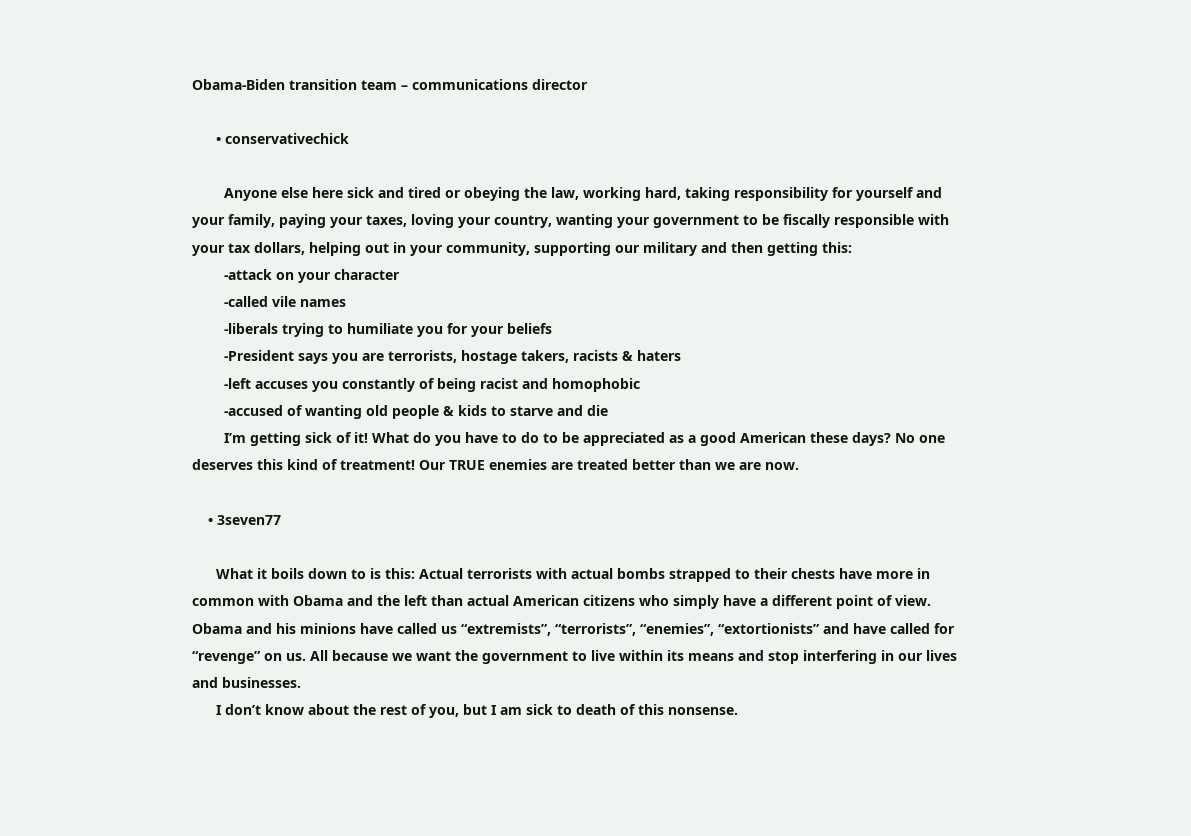Obama-Biden transition team – communications director

      • conservativechick

        Anyone else here sick and tired or obeying the law, working hard, taking responsibility for yourself and your family, paying your taxes, loving your country, wanting your government to be fiscally responsible with your tax dollars, helping out in your community, supporting our military and then getting this:
        -attack on your character
        -called vile names
        -liberals trying to humiliate you for your beliefs
        -President says you are terrorists, hostage takers, racists & haters
        -left accuses you constantly of being racist and homophobic
        -accused of wanting old people & kids to starve and die
        I’m getting sick of it! What do you have to do to be appreciated as a good American these days? No one deserves this kind of treatment! Our TRUE enemies are treated better than we are now.

    • 3seven77

      What it boils down to is this: Actual terrorists with actual bombs strapped to their chests have more in common with Obama and the left than actual American citizens who simply have a different point of view. Obama and his minions have called us “extremists”, “terrorists”, “enemies”, “extortionists” and have called for “revenge” on us. All because we want the government to live within its means and stop interfering in our lives and businesses.
      I don’t know about the rest of you, but I am sick to death of this nonsense.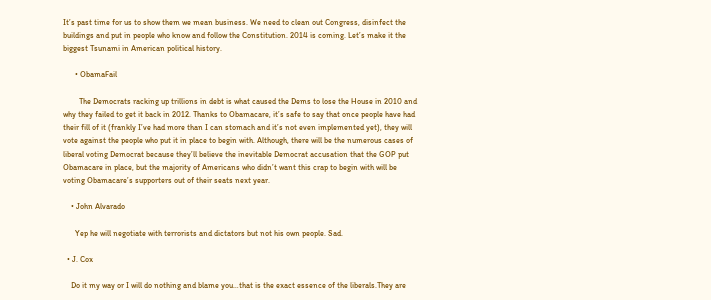It’s past time for us to show them we mean business. We need to clean out Congress, disinfect the buildings and put in people who know and follow the Constitution. 2014 is coming. Let’s make it the biggest Tsunami in American political history.

      • ObamaFail

        The Democrats racking up trillions in debt is what caused the Dems to lose the House in 2010 and why they failed to get it back in 2012. Thanks to Obamacare, it’s safe to say that once people have had their fill of it (frankly I’ve had more than I can stomach and it’s not even implemented yet), they will vote against the people who put it in place to begin with. Although, there will be the numerous cases of liberal voting Democrat because they’ll believe the inevitable Democrat accusation that the GOP put Obamacare in place, but the majority of Americans who didn’t want this crap to begin with will be voting Obamacare’s supporters out of their seats next year.

    • John Alvarado

      Yep he will negotiate with terrorists and dictators but not his own people. Sad.

  • J. Cox

    Do it my way or I will do nothing and blame you…that is the exact essence of the liberals.They are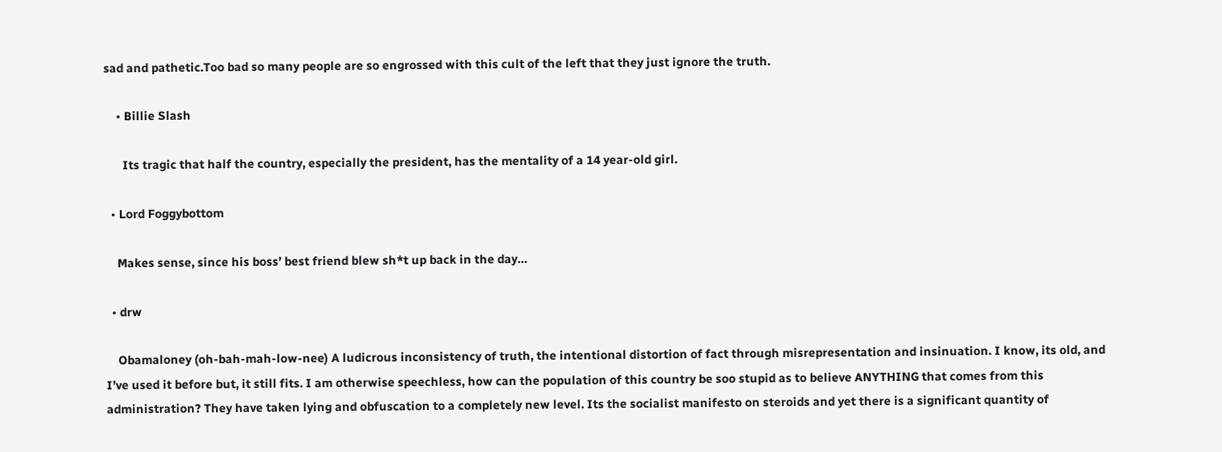sad and pathetic.Too bad so many people are so engrossed with this cult of the left that they just ignore the truth.

    • Billie Slash

      Its tragic that half the country, especially the president, has the mentality of a 14 year-old girl.

  • Lord Foggybottom

    Makes sense, since his boss’ best friend blew sh*t up back in the day…

  • drw

    Obamaloney (oh-bah-mah-low-nee) A ludicrous inconsistency of truth, the intentional distortion of fact through misrepresentation and insinuation. I know, its old, and I’ve used it before but, it still fits. I am otherwise speechless, how can the population of this country be soo stupid as to believe ANYTHING that comes from this administration? They have taken lying and obfuscation to a completely new level. Its the socialist manifesto on steroids and yet there is a significant quantity of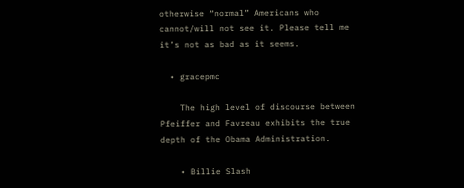otherwise “normal” Americans who cannot/will not see it. Please tell me it’s not as bad as it seems.

  • gracepmc

    The high level of discourse between Pfeiffer and Favreau exhibits the true depth of the Obama Administration.

    • Billie Slash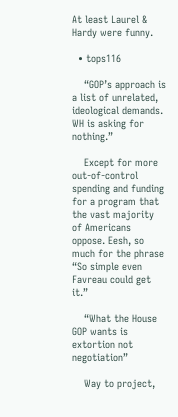At least Laurel & Hardy were funny.

  • tops116

    “GOP’s approach is a list of unrelated, ideological demands. WH is asking for nothing.”

    Except for more out-of-control spending and funding for a program that the vast majority of Americans oppose. Eesh, so much for the phrase “So simple even Favreau could get it.”

    “What the House GOP wants is extortion not negotiation”

    Way to project,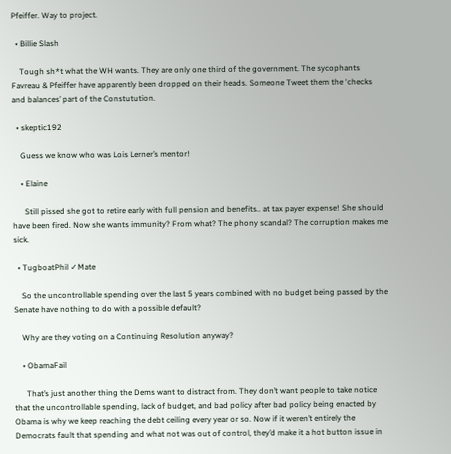Pfeiffer. Way to project.

  • Billie Slash

    Tough sh*t what the WH wants. They are only one third of the government. The sycophants Favreau & Pfeiffer have apparently been dropped on their heads. Someone Tweet them the ‘checks and balances’ part of the Constutution.

  • skeptic192

    Guess we know who was Lois Lerner’s mentor!

    • Elaine

      Still pissed she got to retire early with full pension and benefits.. at tax payer expense! She should have been fired. Now she wants immunity? From what? The phony scandal? The corruption makes me sick.

  • TugboatPhil ✓Mate

    So the uncontrollable spending over the last 5 years combined with no budget being passed by the Senate have nothing to do with a possible default?

    Why are they voting on a Continuing Resolution anyway?

    • ObamaFail

      That’s just another thing the Dems want to distract from. They don’t want people to take notice that the uncontrollable spending, lack of budget, and bad policy after bad policy being enacted by Obama is why we keep reaching the debt ceiling every year or so. Now if it weren’t entirely the Democrats fault that spending and what not was out of control, they’d make it a hot button issue in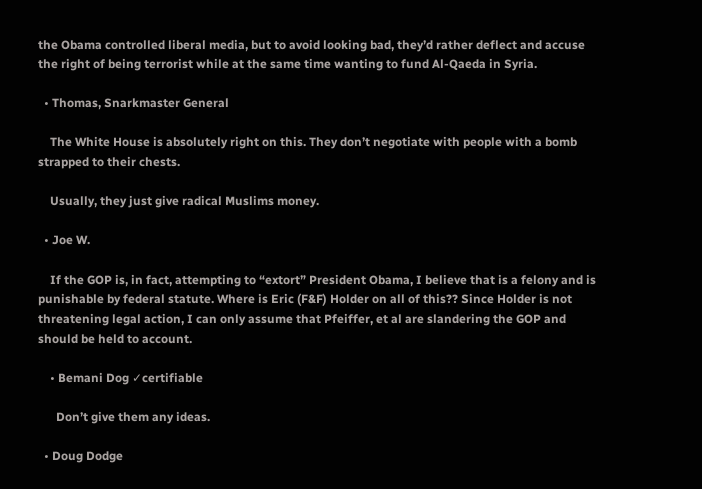the Obama controlled liberal media, but to avoid looking bad, they’d rather deflect and accuse the right of being terrorist while at the same time wanting to fund Al-Qaeda in Syria.

  • Thomas, Snarkmaster General

    The White House is absolutely right on this. They don’t negotiate with people with a bomb strapped to their chests.

    Usually, they just give radical Muslims money.

  • Joe W.

    If the GOP is, in fact, attempting to “extort” President Obama, I believe that is a felony and is punishable by federal statute. Where is Eric (F&F) Holder on all of this?? Since Holder is not threatening legal action, I can only assume that Pfeiffer, et al are slandering the GOP and should be held to account.

    • Bemani Dog ✓certifiable

      Don’t give them any ideas.

  • Doug Dodge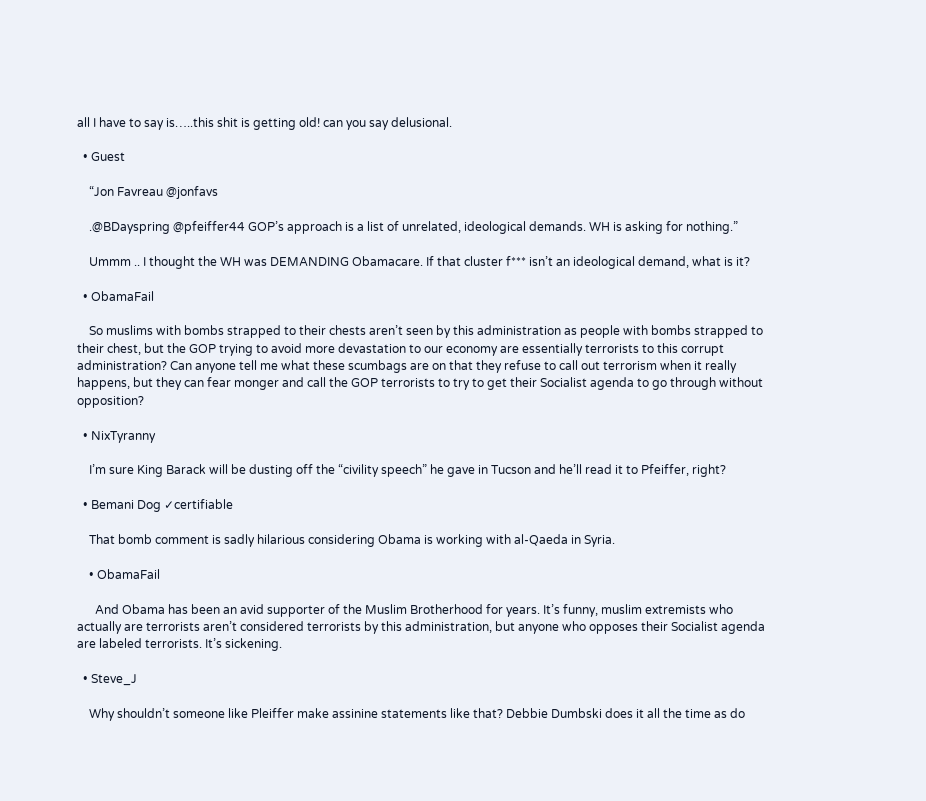all I have to say is…..this shit is getting old! can you say delusional.

  • Guest

    “Jon Favreau @jonfavs

    .@BDayspring @pfeiffer44 GOP’s approach is a list of unrelated, ideological demands. WH is asking for nothing.”

    Ummm .. I thought the WH was DEMANDING Obamacare. If that cluster f*** isn’t an ideological demand, what is it?

  • ObamaFail

    So muslims with bombs strapped to their chests aren’t seen by this administration as people with bombs strapped to their chest, but the GOP trying to avoid more devastation to our economy are essentially terrorists to this corrupt administration? Can anyone tell me what these scumbags are on that they refuse to call out terrorism when it really happens, but they can fear monger and call the GOP terrorists to try to get their Socialist agenda to go through without opposition?

  • NixTyranny

    I’m sure King Barack will be dusting off the “civility speech” he gave in Tucson and he’ll read it to Pfeiffer, right?

  • Bemani Dog ✓certifiable

    That bomb comment is sadly hilarious considering Obama is working with al-Qaeda in Syria.

    • ObamaFail

      And Obama has been an avid supporter of the Muslim Brotherhood for years. It’s funny, muslim extremists who actually are terrorists aren’t considered terrorists by this administration, but anyone who opposes their Socialist agenda are labeled terrorists. It’s sickening.

  • Steve_J

    Why shouldn’t someone like Pleiffer make assinine statements like that? Debbie Dumbski does it all the time as do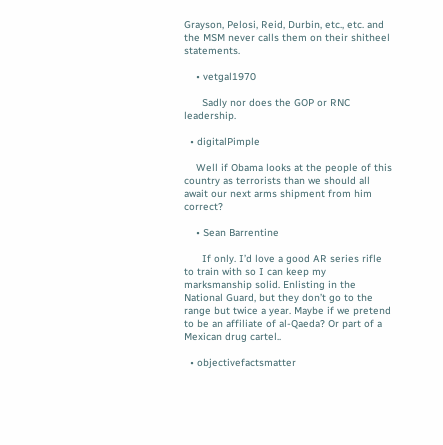Grayson, Pelosi, Reid, Durbin, etc., etc. and the MSM never calls them on their shitheel statements.

    • vetgal1970

      Sadly nor does the GOP or RNC leadership.

  • digitalPimple

    Well if Obama looks at the people of this country as terrorists than we should all await our next arms shipment from him correct?

    • Sean Barrentine

      If only. I’d love a good AR series rifle to train with so I can keep my marksmanship solid. Enlisting in the National Guard, but they don’t go to the range but twice a year. Maybe if we pretend to be an affiliate of al-Qaeda? Or part of a Mexican drug cartel..

  • objectivefactsmatter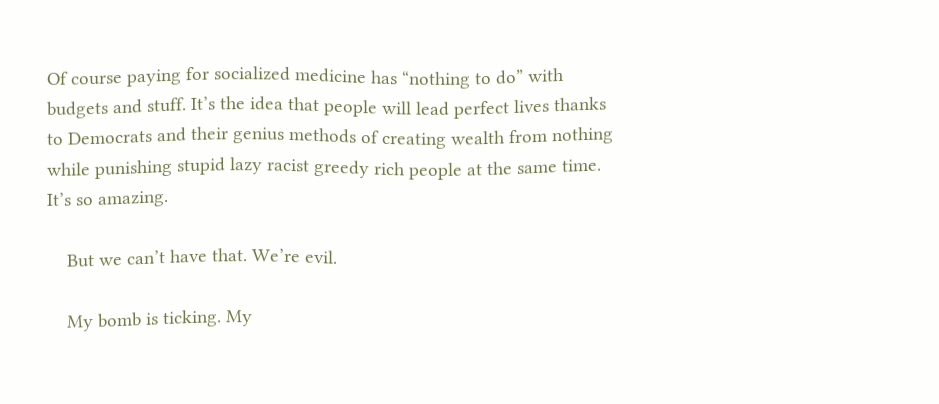Of course paying for socialized medicine has “nothing to do” with budgets and stuff. It’s the idea that people will lead perfect lives thanks to Democrats and their genius methods of creating wealth from nothing while punishing stupid lazy racist greedy rich people at the same time. It’s so amazing.

    But we can’t have that. We’re evil.

    My bomb is ticking. My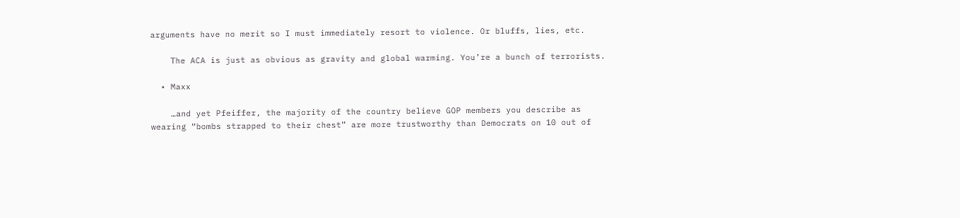arguments have no merit so I must immediately resort to violence. Or bluffs, lies, etc.

    The ACA is just as obvious as gravity and global warming. You’re a bunch of terrorists.

  • Maxx

    …and yet Pfeiffer, the majority of the country believe GOP members you describe as wearing “bombs strapped to their chest” are more trustworthy than Democrats on 10 out of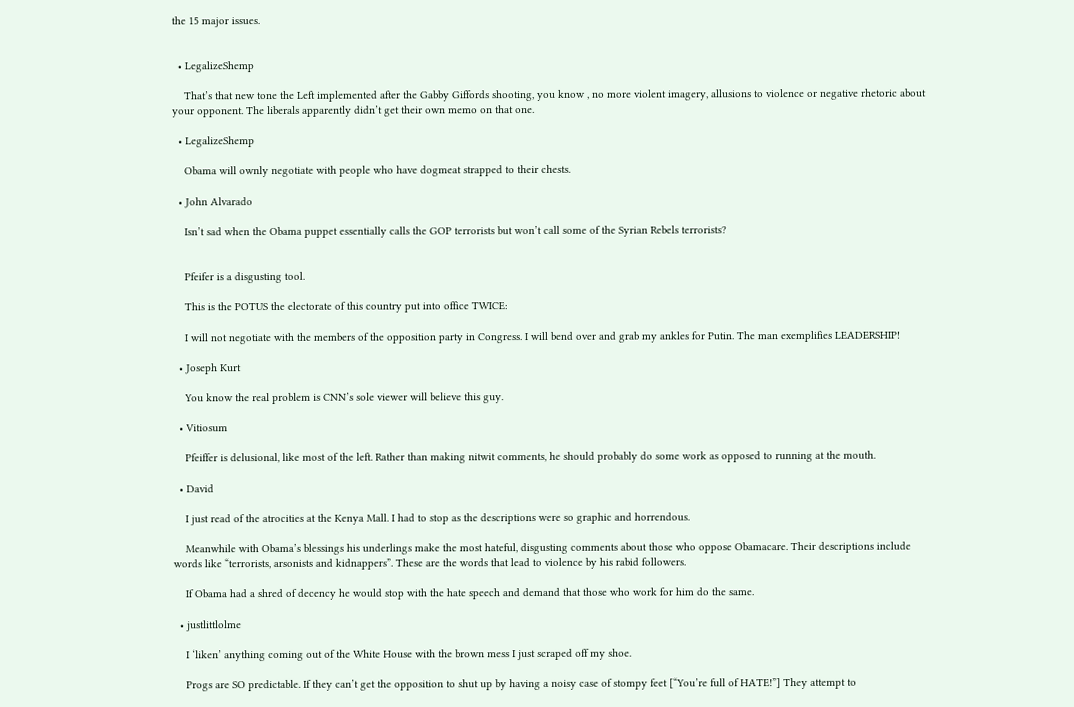the 15 major issues.


  • LegalizeShemp

    That’s that new tone the Left implemented after the Gabby Giffords shooting, you know , no more violent imagery, allusions to violence or negative rhetoric about your opponent. The liberals apparently didn’t get their own memo on that one.

  • LegalizeShemp

    Obama will ownly negotiate with people who have dogmeat strapped to their chests.

  • John Alvarado

    Isn’t sad when the Obama puppet essentially calls the GOP terrorists but won’t call some of the Syrian Rebels terrorists?


    Pfeifer is a disgusting tool.

    This is the POTUS the electorate of this country put into office TWICE:

    I will not negotiate with the members of the opposition party in Congress. I will bend over and grab my ankles for Putin. The man exemplifies LEADERSHIP!

  • Joseph Kurt

    You know the real problem is CNN’s sole viewer will believe this guy.

  • Vitiosum

    Pfeiffer is delusional, like most of the left. Rather than making nitwit comments, he should probably do some work as opposed to running at the mouth.

  • David

    I just read of the atrocities at the Kenya Mall. I had to stop as the descriptions were so graphic and horrendous.

    Meanwhile with Obama’s blessings his underlings make the most hateful, disgusting comments about those who oppose Obamacare. Their descriptions include words like “terrorists, arsonists and kidnappers”. These are the words that lead to violence by his rabid followers.

    If Obama had a shred of decency he would stop with the hate speech and demand that those who work for him do the same.

  • justlittlolme

    I ‘liken’ anything coming out of the White House with the brown mess I just scraped off my shoe.

    Progs are SO predictable. If they can’t get the opposition to shut up by having a noisy case of stompy feet [“You’re full of HATE!”] They attempt to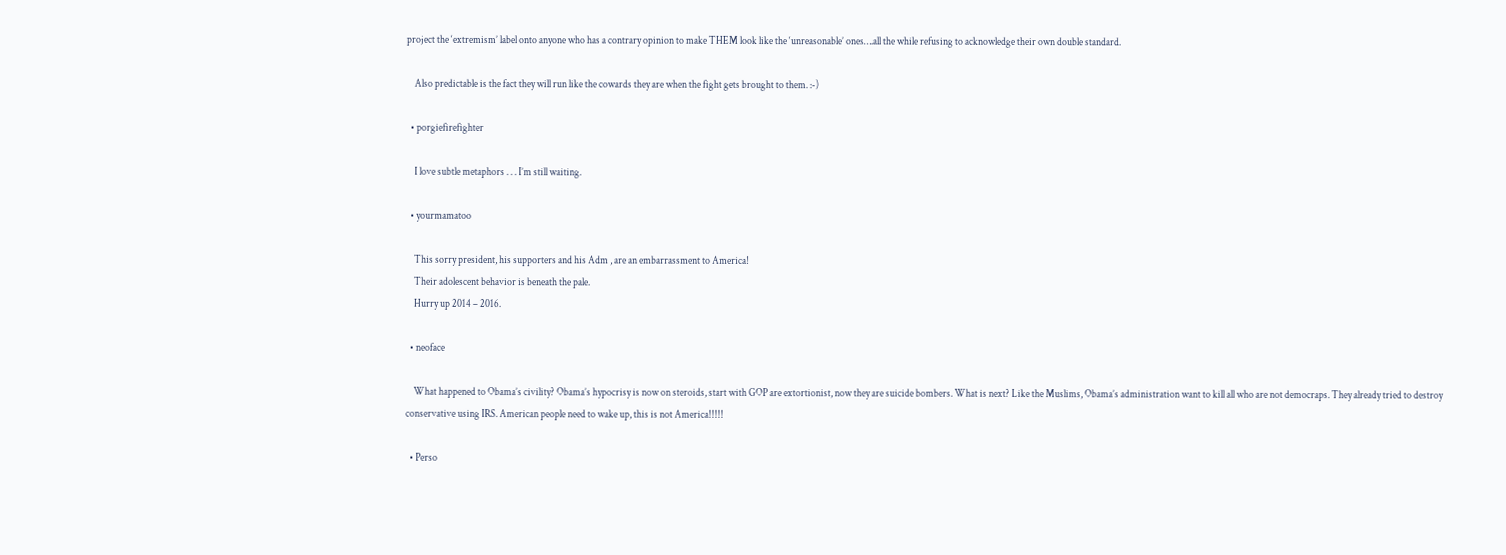project the ‘extremism’ label onto anyone who has a contrary opinion to make THEM look like the ‘unreasonable’ ones….all the while refusing to acknowledge their own double standard.

    Also predictable is the fact they will run like the cowards they are when the fight gets brought to them. :-)

  • porgiefirefighter

    I love subtle metaphors . . . I’m still waiting.

  • yourmamatoo

    This sorry president, his supporters and his Adm , are an embarrassment to America!
    Their adolescent behavior is beneath the pale.
    Hurry up 2014 – 2016.

  • neoface

    What happened to Obama’s civility? Obama’s hypocrisy is now on steroids, start with GOP are extortionist, now they are suicide bombers. What is next? Like the Muslims, Obama’s administration want to kill all who are not democraps. They already tried to destroy conservative using IRS. American people need to wake up, this is not America!!!!!

  • Perso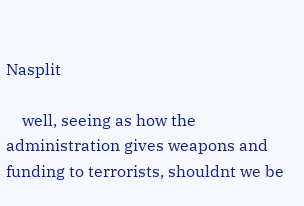Nasplit

    well, seeing as how the administration gives weapons and funding to terrorists, shouldnt we be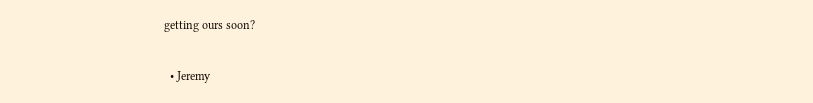getting ours soon?

  • Jeremy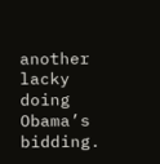another lacky doing Obama’s bidding.